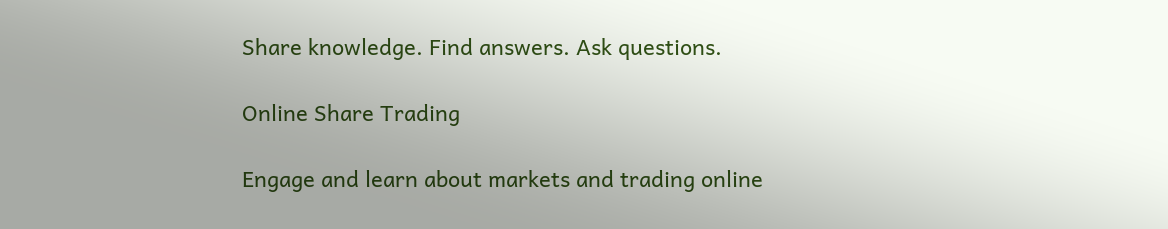Share knowledge. Find answers. Ask questions.

Online Share Trading

Engage and learn about markets and trading online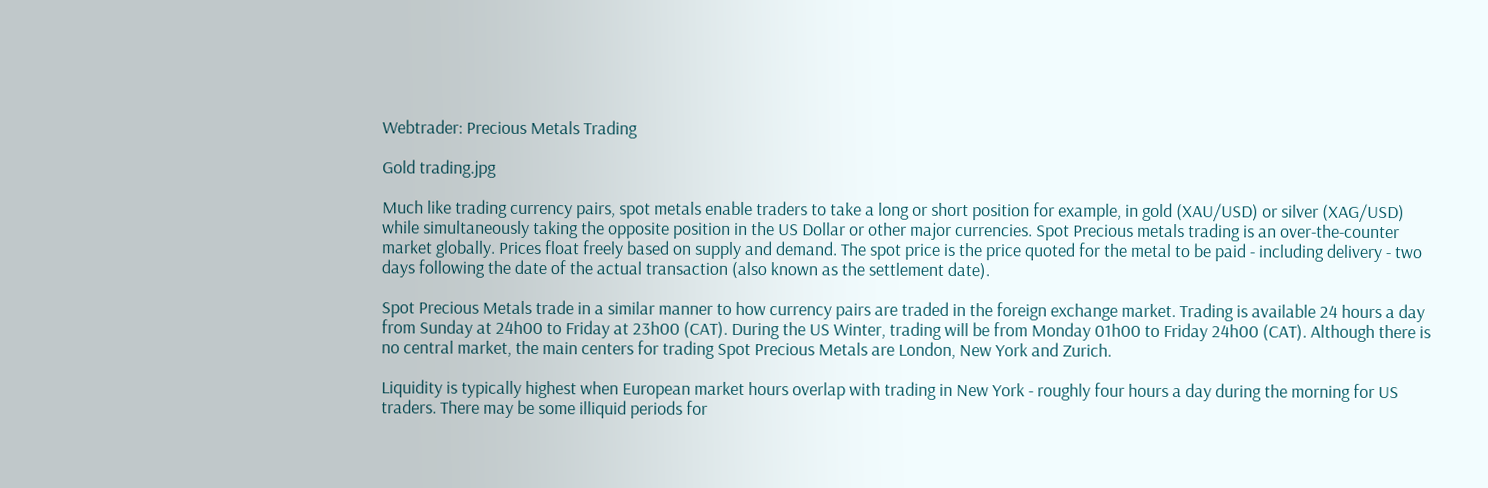Webtrader: Precious Metals Trading

Gold trading.jpg

Much like trading currency pairs, spot metals enable traders to take a long or short position for example, in gold (XAU/USD) or silver (XAG/USD) while simultaneously taking the opposite position in the US Dollar or other major currencies. Spot Precious metals trading is an over-the-counter market globally. Prices float freely based on supply and demand. The spot price is the price quoted for the metal to be paid - including delivery - two days following the date of the actual transaction (also known as the settlement date).

Spot Precious Metals trade in a similar manner to how currency pairs are traded in the foreign exchange market. Trading is available 24 hours a day from Sunday at 24h00 to Friday at 23h00 (CAT). During the US Winter, trading will be from Monday 01h00 to Friday 24h00 (CAT). Although there is no central market, the main centers for trading Spot Precious Metals are London, New York and Zurich.

Liquidity is typically highest when European market hours overlap with trading in New York - roughly four hours a day during the morning for US traders. There may be some illiquid periods for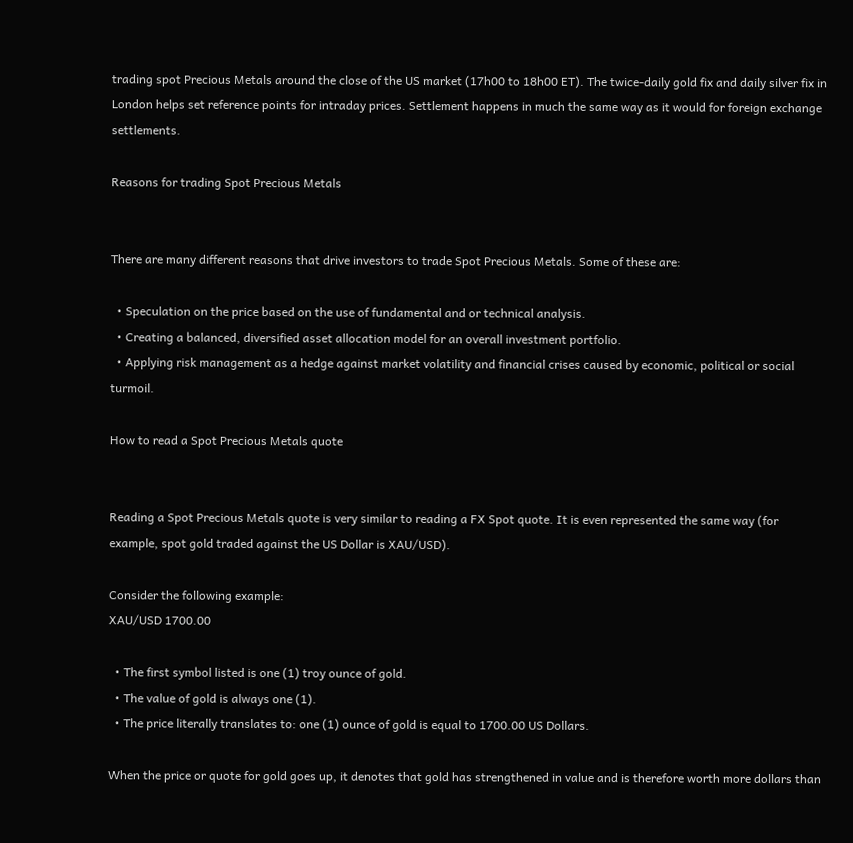trading spot Precious Metals around the close of the US market (17h00 to 18h00 ET). The twice-daily gold fix and daily silver fix in London helps set reference points for intraday prices. Settlement happens in much the same way as it would for foreign exchange settlements.

Reasons for trading Spot Precious Metals


There are many different reasons that drive investors to trade Spot Precious Metals. Some of these are:

  • Speculation on the price based on the use of fundamental and or technical analysis.
  • Creating a balanced, diversified asset allocation model for an overall investment portfolio.
  • Applying risk management as a hedge against market volatility and financial crises caused by economic, political or social turmoil.

How to read a Spot Precious Metals quote


Reading a Spot Precious Metals quote is very similar to reading a FX Spot quote. It is even represented the same way (for example, spot gold traded against the US Dollar is XAU/USD).

Consider the following example:
XAU/USD 1700.00

  • The first symbol listed is one (1) troy ounce of gold.
  • The value of gold is always one (1).
  • The price literally translates to: one (1) ounce of gold is equal to 1700.00 US Dollars.

When the price or quote for gold goes up, it denotes that gold has strengthened in value and is therefore worth more dollars than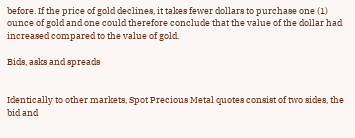before. If the price of gold declines, it takes fewer dollars to purchase one (1) ounce of gold and one could therefore conclude that the value of the dollar had increased compared to the value of gold.

Bids, asks and spreads


Identically to other markets, Spot Precious Metal quotes consist of two sides, the bid and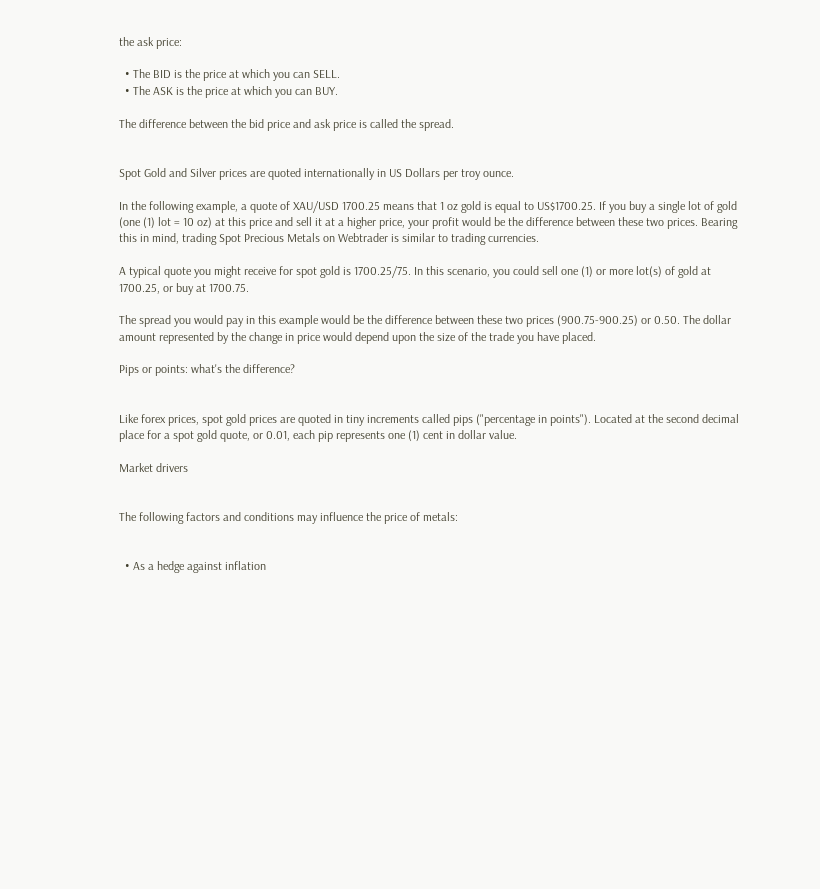the ask price:

  • The BID is the price at which you can SELL.
  • The ASK is the price at which you can BUY.

The difference between the bid price and ask price is called the spread.


Spot Gold and Silver prices are quoted internationally in US Dollars per troy ounce.

In the following example, a quote of XAU/USD 1700.25 means that 1 oz gold is equal to US$1700.25. If you buy a single lot of gold (one (1) lot = 10 oz) at this price and sell it at a higher price, your profit would be the difference between these two prices. Bearing this in mind, trading Spot Precious Metals on Webtrader is similar to trading currencies.

A typical quote you might receive for spot gold is 1700.25/75. In this scenario, you could sell one (1) or more lot(s) of gold at 1700.25, or buy at 1700.75.

The spread you would pay in this example would be the difference between these two prices (900.75-900.25) or 0.50. The dollar amount represented by the change in price would depend upon the size of the trade you have placed.

Pips or points: what's the difference?


Like forex prices, spot gold prices are quoted in tiny increments called pips ("percentage in points"). Located at the second decimal place for a spot gold quote, or 0.01, each pip represents one (1) cent in dollar value.

Market drivers


The following factors and conditions may influence the price of metals:


  • As a hedge against inflation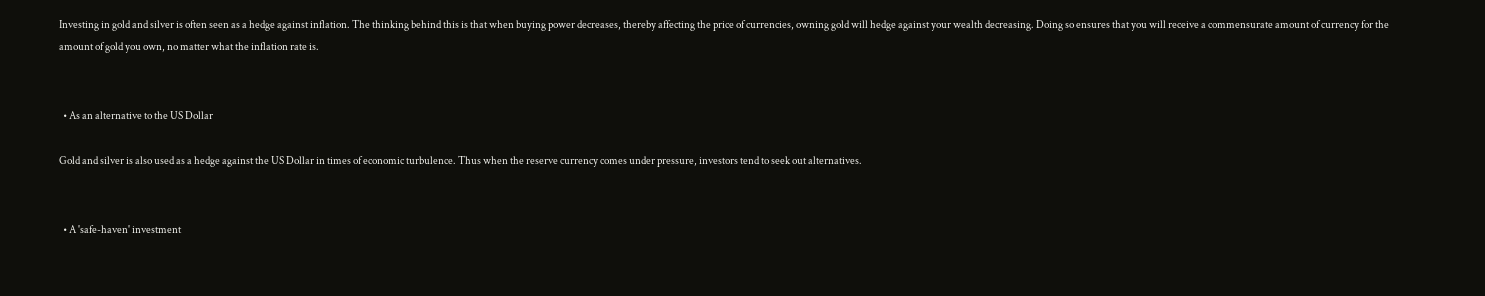Investing in gold and silver is often seen as a hedge against inflation. The thinking behind this is that when buying power decreases, thereby affecting the price of currencies, owning gold will hedge against your wealth decreasing. Doing so ensures that you will receive a commensurate amount of currency for the amount of gold you own, no matter what the inflation rate is.


  • As an alternative to the US Dollar

Gold and silver is also used as a hedge against the US Dollar in times of economic turbulence. Thus when the reserve currency comes under pressure, investors tend to seek out alternatives.


  • A 'safe-haven' investment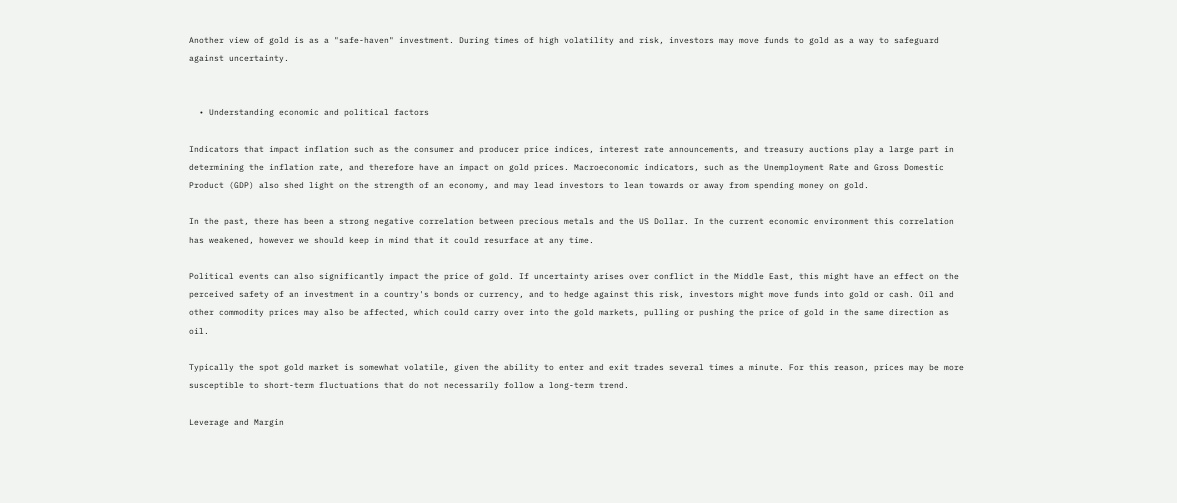Another view of gold is as a "safe-haven" investment. During times of high volatility and risk, investors may move funds to gold as a way to safeguard against uncertainty.


  • Understanding economic and political factors

Indicators that impact inflation such as the consumer and producer price indices, interest rate announcements, and treasury auctions play a large part in determining the inflation rate, and therefore have an impact on gold prices. Macroeconomic indicators, such as the Unemployment Rate and Gross Domestic Product (GDP) also shed light on the strength of an economy, and may lead investors to lean towards or away from spending money on gold.

In the past, there has been a strong negative correlation between precious metals and the US Dollar. In the current economic environment this correlation has weakened, however we should keep in mind that it could resurface at any time.

Political events can also significantly impact the price of gold. If uncertainty arises over conflict in the Middle East, this might have an effect on the perceived safety of an investment in a country's bonds or currency, and to hedge against this risk, investors might move funds into gold or cash. Oil and other commodity prices may also be affected, which could carry over into the gold markets, pulling or pushing the price of gold in the same direction as oil.

Typically the spot gold market is somewhat volatile, given the ability to enter and exit trades several times a minute. For this reason, prices may be more susceptible to short-term fluctuations that do not necessarily follow a long-term trend.

Leverage and Margin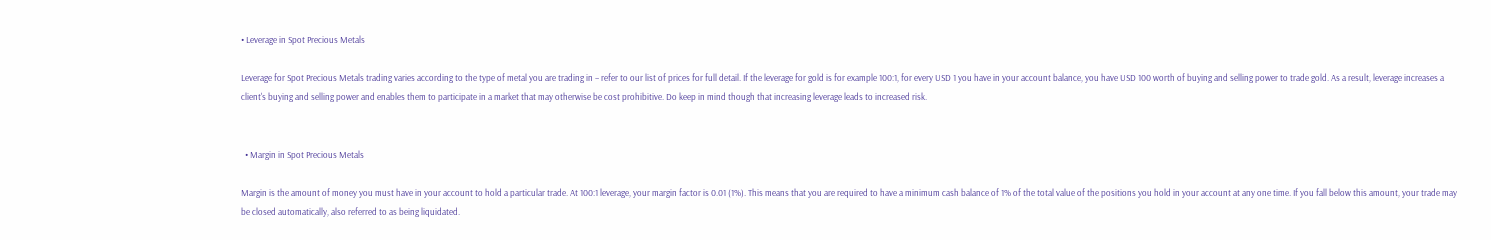• Leverage in Spot Precious Metals

Leverage for Spot Precious Metals trading varies according to the type of metal you are trading in – refer to our list of prices for full detail. If the leverage for gold is for example 100:1, for every USD 1 you have in your account balance, you have USD 100 worth of buying and selling power to trade gold. As a result, leverage increases a client's buying and selling power and enables them to participate in a market that may otherwise be cost prohibitive. Do keep in mind though that increasing leverage leads to increased risk.


  • Margin in Spot Precious Metals

Margin is the amount of money you must have in your account to hold a particular trade. At 100:1 leverage, your margin factor is 0.01 (1%). This means that you are required to have a minimum cash balance of 1% of the total value of the positions you hold in your account at any one time. If you fall below this amount, your trade may be closed automatically, also referred to as being liquidated.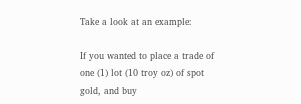Take a look at an example:

If you wanted to place a trade of one (1) lot (10 troy oz) of spot gold, and buy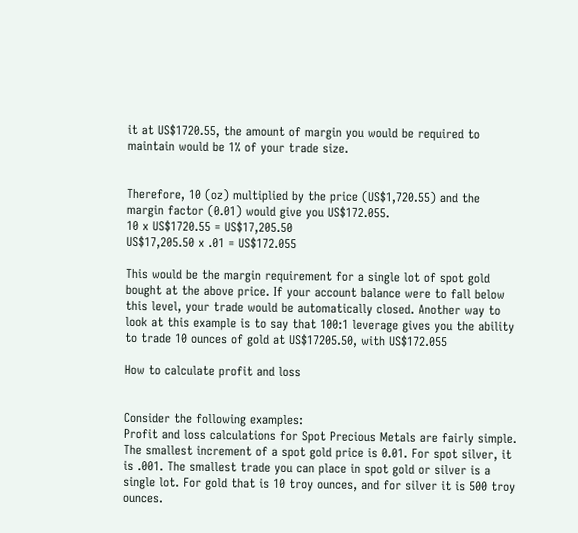it at US$1720.55, the amount of margin you would be required to maintain would be 1% of your trade size.


Therefore, 10 (oz) multiplied by the price (US$1,720.55) and the margin factor (0.01) would give you US$172.055.
10 x US$1720.55 = US$17,205.50
US$17,205.50 x .01 = US$172.055

This would be the margin requirement for a single lot of spot gold bought at the above price. If your account balance were to fall below this level, your trade would be automatically closed. Another way to look at this example is to say that 100:1 leverage gives you the ability to trade 10 ounces of gold at US$17205.50, with US$172.055

How to calculate profit and loss


Consider the following examples:
Profit and loss calculations for Spot Precious Metals are fairly simple. The smallest increment of a spot gold price is 0.01. For spot silver, it is .001. The smallest trade you can place in spot gold or silver is a single lot. For gold that is 10 troy ounces, and for silver it is 500 troy ounces.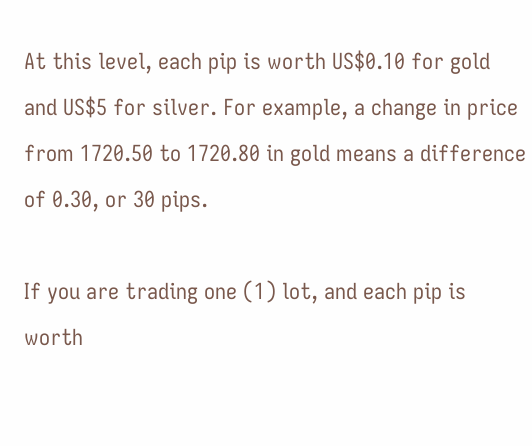At this level, each pip is worth US$0.10 for gold and US$5 for silver. For example, a change in price from 1720.50 to 1720.80 in gold means a difference of 0.30, or 30 pips.

If you are trading one (1) lot, and each pip is worth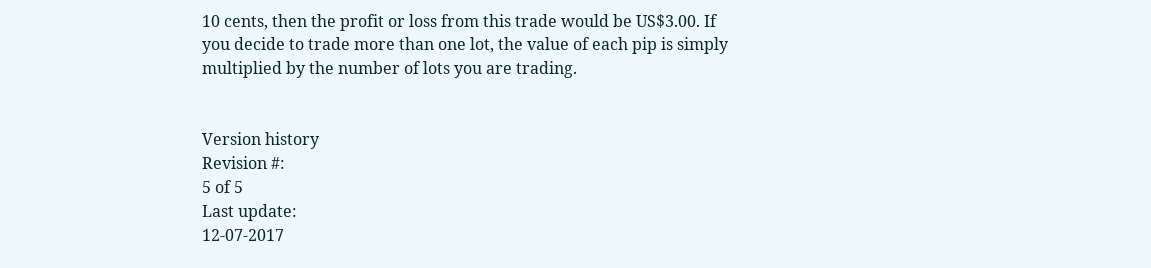10 cents, then the profit or loss from this trade would be US$3.00. If you decide to trade more than one lot, the value of each pip is simply multiplied by the number of lots you are trading.


Version history
Revision #:
5 of 5
Last update:
12-07-2017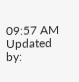09:57 AM
Updated by: